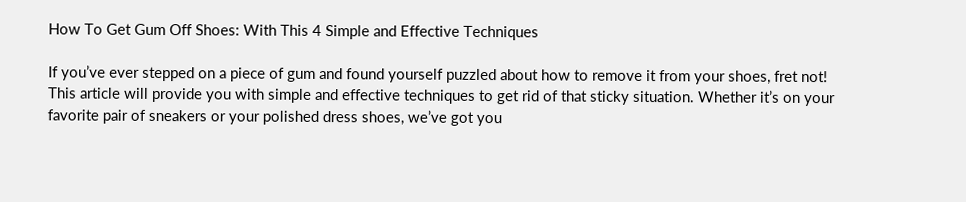How To Get Gum Off Shoes: With This 4 Simple and Effective Techniques

If you’ve ever stepped on a piece of gum and found yourself puzzled about how to remove it from your shoes, fret not! This article will provide you with simple and effective techniques to get rid of that sticky situation. Whether it’s on your favorite pair of sneakers or your polished dress shoes, we’ve got you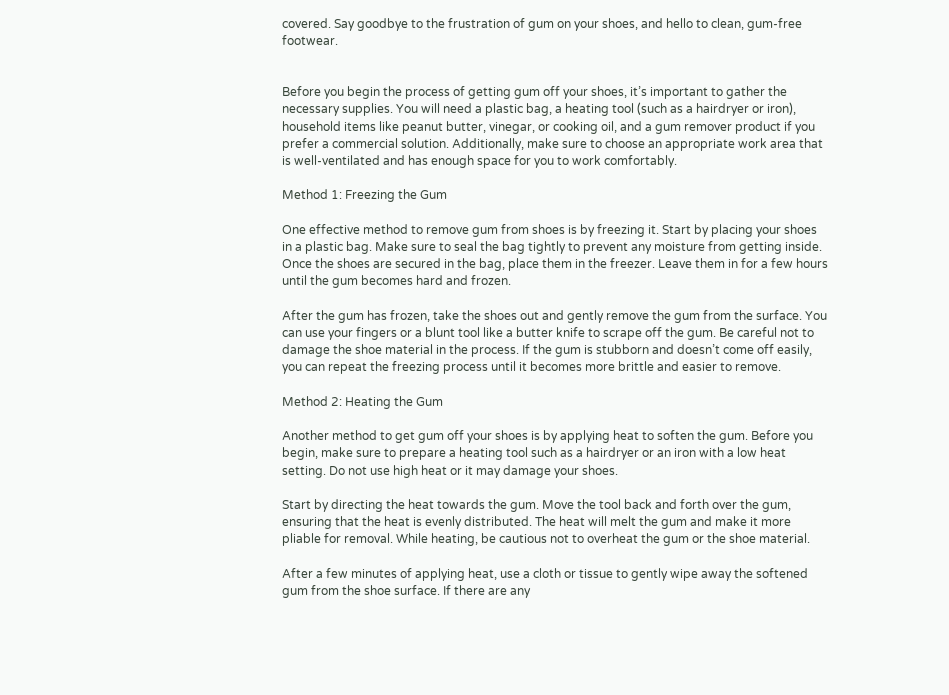covered. Say goodbye to the frustration of gum on your shoes, and hello to clean, gum-free footwear.


Before you begin the process of getting gum off your shoes, it’s important to gather the necessary supplies. You will need a plastic bag, a heating tool (such as a hairdryer or iron), household items like peanut butter, vinegar, or cooking oil, and a gum remover product if you prefer a commercial solution. Additionally, make sure to choose an appropriate work area that is well-ventilated and has enough space for you to work comfortably.

Method 1: Freezing the Gum

One effective method to remove gum from shoes is by freezing it. Start by placing your shoes in a plastic bag. Make sure to seal the bag tightly to prevent any moisture from getting inside. Once the shoes are secured in the bag, place them in the freezer. Leave them in for a few hours until the gum becomes hard and frozen.

After the gum has frozen, take the shoes out and gently remove the gum from the surface. You can use your fingers or a blunt tool like a butter knife to scrape off the gum. Be careful not to damage the shoe material in the process. If the gum is stubborn and doesn’t come off easily, you can repeat the freezing process until it becomes more brittle and easier to remove.

Method 2: Heating the Gum

Another method to get gum off your shoes is by applying heat to soften the gum. Before you begin, make sure to prepare a heating tool such as a hairdryer or an iron with a low heat setting. Do not use high heat or it may damage your shoes.

Start by directing the heat towards the gum. Move the tool back and forth over the gum, ensuring that the heat is evenly distributed. The heat will melt the gum and make it more pliable for removal. While heating, be cautious not to overheat the gum or the shoe material.

After a few minutes of applying heat, use a cloth or tissue to gently wipe away the softened gum from the shoe surface. If there are any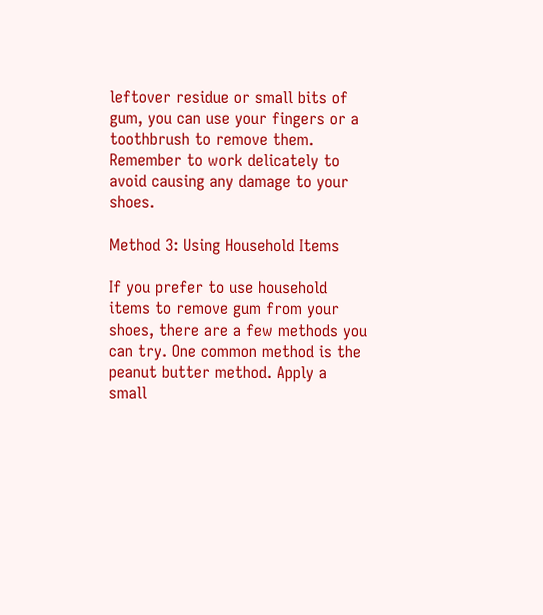leftover residue or small bits of gum, you can use your fingers or a toothbrush to remove them. Remember to work delicately to avoid causing any damage to your shoes.

Method 3: Using Household Items

If you prefer to use household items to remove gum from your shoes, there are a few methods you can try. One common method is the peanut butter method. Apply a small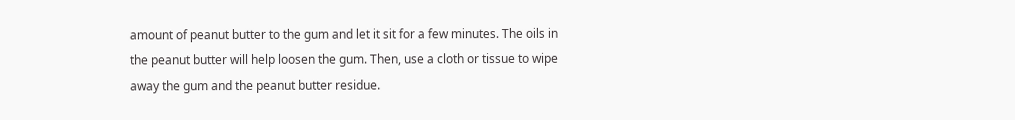amount of peanut butter to the gum and let it sit for a few minutes. The oils in the peanut butter will help loosen the gum. Then, use a cloth or tissue to wipe away the gum and the peanut butter residue.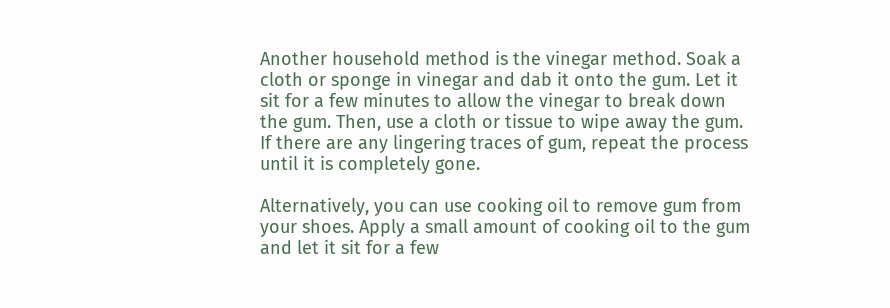Another household method is the vinegar method. Soak a cloth or sponge in vinegar and dab it onto the gum. Let it sit for a few minutes to allow the vinegar to break down the gum. Then, use a cloth or tissue to wipe away the gum. If there are any lingering traces of gum, repeat the process until it is completely gone.

Alternatively, you can use cooking oil to remove gum from your shoes. Apply a small amount of cooking oil to the gum and let it sit for a few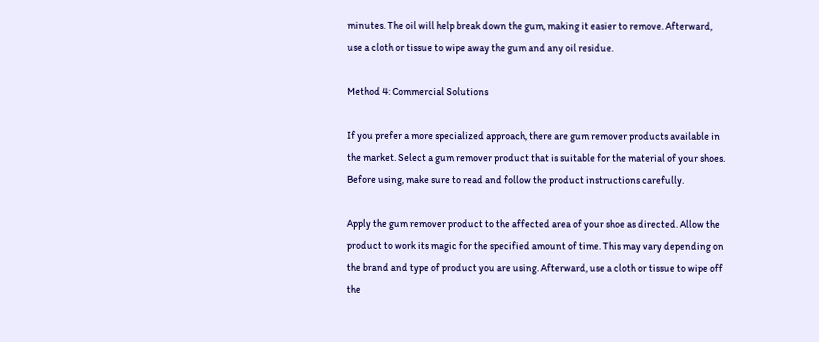minutes. The oil will help break down the gum, making it easier to remove. Afterward, use a cloth or tissue to wipe away the gum and any oil residue.

Method 4: Commercial Solutions

If you prefer a more specialized approach, there are gum remover products available in the market. Select a gum remover product that is suitable for the material of your shoes. Before using, make sure to read and follow the product instructions carefully.

Apply the gum remover product to the affected area of your shoe as directed. Allow the product to work its magic for the specified amount of time. This may vary depending on the brand and type of product you are using. Afterward, use a cloth or tissue to wipe off the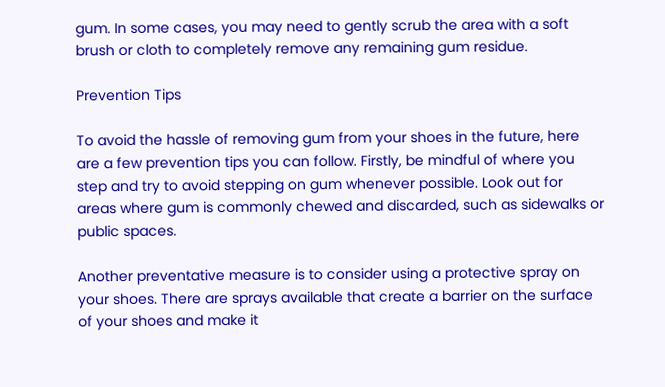gum. In some cases, you may need to gently scrub the area with a soft brush or cloth to completely remove any remaining gum residue.

Prevention Tips

To avoid the hassle of removing gum from your shoes in the future, here are a few prevention tips you can follow. Firstly, be mindful of where you step and try to avoid stepping on gum whenever possible. Look out for areas where gum is commonly chewed and discarded, such as sidewalks or public spaces.

Another preventative measure is to consider using a protective spray on your shoes. There are sprays available that create a barrier on the surface of your shoes and make it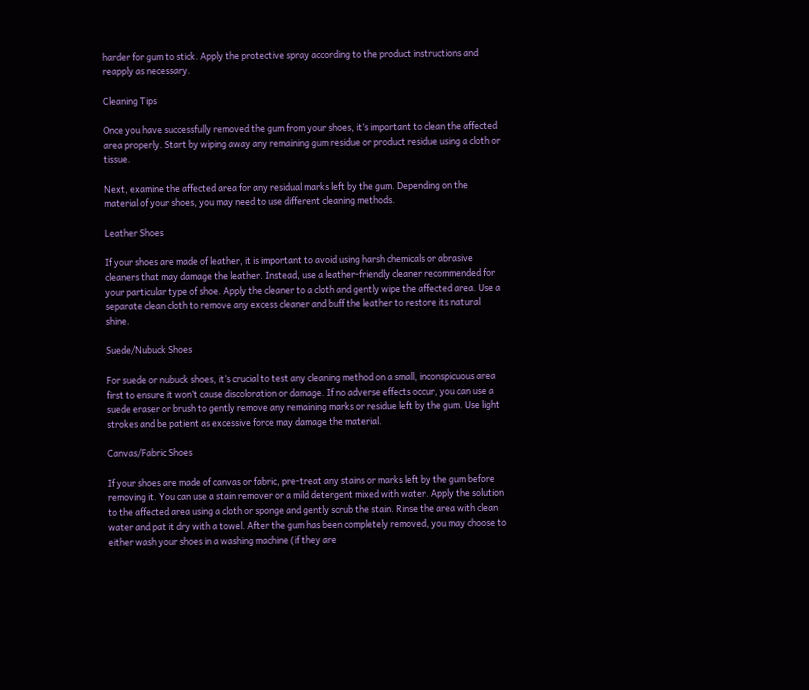harder for gum to stick. Apply the protective spray according to the product instructions and reapply as necessary.

Cleaning Tips

Once you have successfully removed the gum from your shoes, it’s important to clean the affected area properly. Start by wiping away any remaining gum residue or product residue using a cloth or tissue.

Next, examine the affected area for any residual marks left by the gum. Depending on the material of your shoes, you may need to use different cleaning methods.

Leather Shoes

If your shoes are made of leather, it is important to avoid using harsh chemicals or abrasive cleaners that may damage the leather. Instead, use a leather-friendly cleaner recommended for your particular type of shoe. Apply the cleaner to a cloth and gently wipe the affected area. Use a separate clean cloth to remove any excess cleaner and buff the leather to restore its natural shine.

Suede/Nubuck Shoes

For suede or nubuck shoes, it’s crucial to test any cleaning method on a small, inconspicuous area first to ensure it won’t cause discoloration or damage. If no adverse effects occur, you can use a suede eraser or brush to gently remove any remaining marks or residue left by the gum. Use light strokes and be patient as excessive force may damage the material.

Canvas/Fabric Shoes

If your shoes are made of canvas or fabric, pre-treat any stains or marks left by the gum before removing it. You can use a stain remover or a mild detergent mixed with water. Apply the solution to the affected area using a cloth or sponge and gently scrub the stain. Rinse the area with clean water and pat it dry with a towel. After the gum has been completely removed, you may choose to either wash your shoes in a washing machine (if they are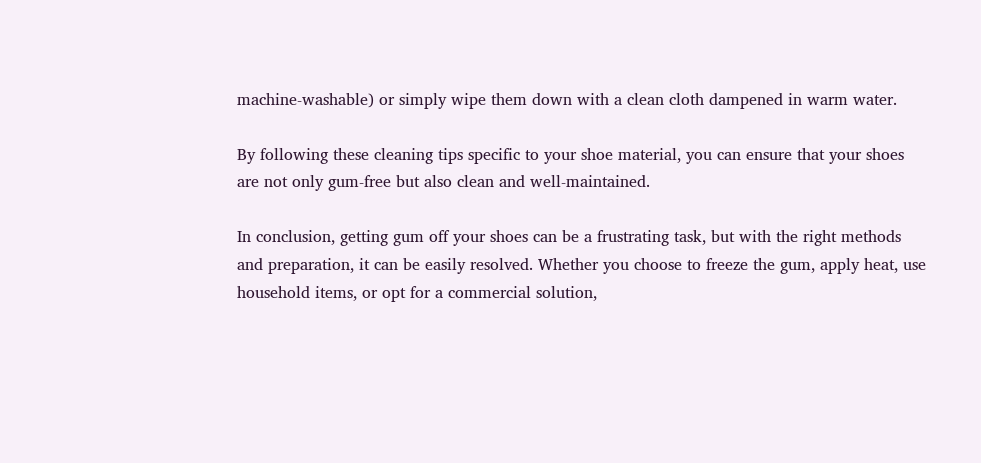machine-washable) or simply wipe them down with a clean cloth dampened in warm water.

By following these cleaning tips specific to your shoe material, you can ensure that your shoes are not only gum-free but also clean and well-maintained.

In conclusion, getting gum off your shoes can be a frustrating task, but with the right methods and preparation, it can be easily resolved. Whether you choose to freeze the gum, apply heat, use household items, or opt for a commercial solution,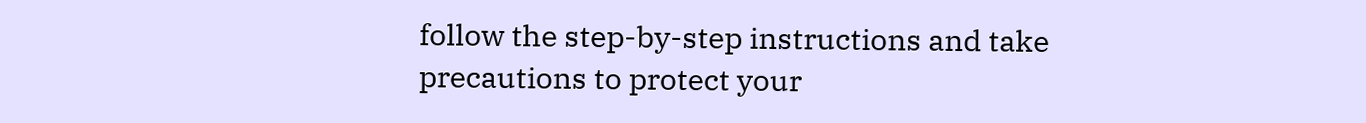follow the step-by-step instructions and take precautions to protect your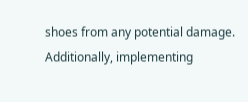shoes from any potential damage. Additionally, implementing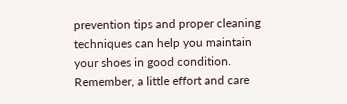prevention tips and proper cleaning techniques can help you maintain your shoes in good condition. Remember, a little effort and care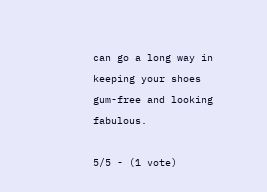can go a long way in keeping your shoes gum-free and looking fabulous.

5/5 - (1 vote)